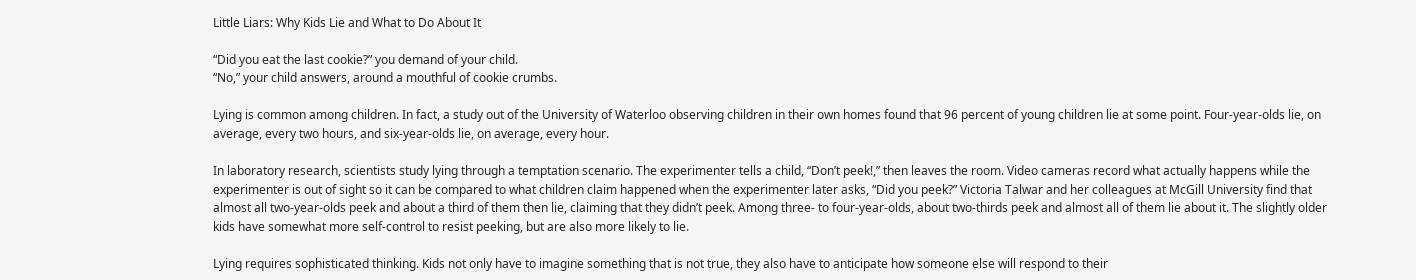Little Liars: Why Kids Lie and What to Do About It

“Did you eat the last cookie?” you demand of your child.
“No,” your child answers, around a mouthful of cookie crumbs.

Lying is common among children. In fact, a study out of the University of Waterloo observing children in their own homes found that 96 percent of young children lie at some point. Four-year-olds lie, on average, every two hours, and six-year-olds lie, on average, every hour.

In laboratory research, scientists study lying through a temptation scenario. The experimenter tells a child, “Don’t peek!,” then leaves the room. Video cameras record what actually happens while the experimenter is out of sight so it can be compared to what children claim happened when the experimenter later asks, “Did you peek?” Victoria Talwar and her colleagues at McGill University find that almost all two-year-olds peek and about a third of them then lie, claiming that they didn’t peek. Among three- to four-year-olds, about two-thirds peek and almost all of them lie about it. The slightly older kids have somewhat more self-control to resist peeking, but are also more likely to lie.

Lying requires sophisticated thinking. Kids not only have to imagine something that is not true, they also have to anticipate how someone else will respond to their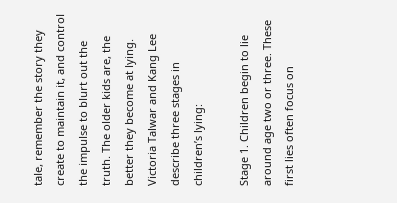tale, remember the story they create to maintain it, and control the impulse to blurt out the truth. The older kids are, the better they become at lying. Victoria Talwar and Kang Lee describe three stages in children’s lying:

Stage 1. Children begin to lie around age two or three. These first lies often focus on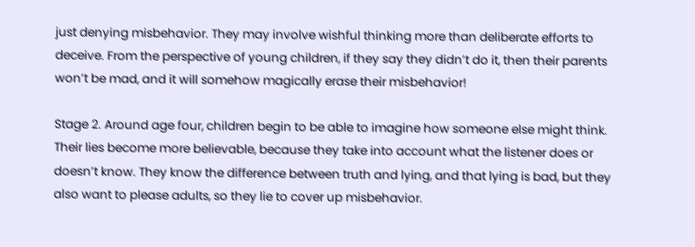just denying misbehavior. They may involve wishful thinking more than deliberate efforts to deceive. From the perspective of young children, if they say they didn’t do it, then their parents won’t be mad, and it will somehow magically erase their misbehavior!

Stage 2. Around age four, children begin to be able to imagine how someone else might think. Their lies become more believable, because they take into account what the listener does or doesn’t know. They know the difference between truth and lying, and that lying is bad, but they also want to please adults, so they lie to cover up misbehavior.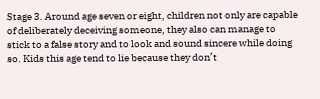Stage 3. Around age seven or eight, children not only are capable of deliberately deceiving someone, they also can manage to stick to a false story and to look and sound sincere while doing so. Kids this age tend to lie because they don’t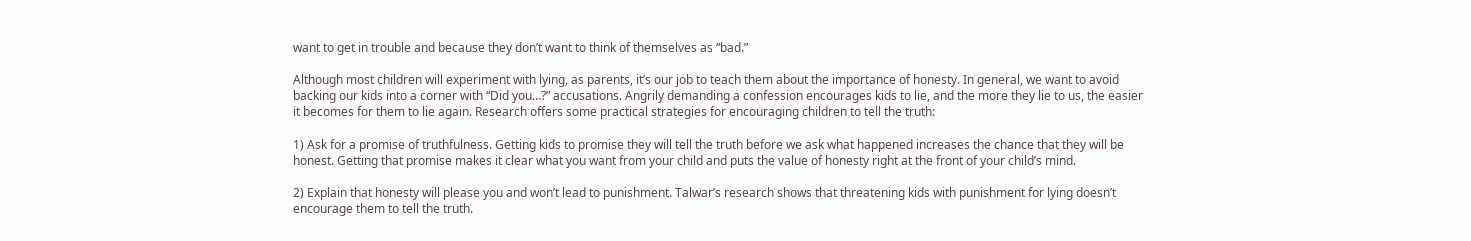want to get in trouble and because they don’t want to think of themselves as “bad.”

Although most children will experiment with lying, as parents, it’s our job to teach them about the importance of honesty. In general, we want to avoid backing our kids into a corner with “Did you…?” accusations. Angrily demanding a confession encourages kids to lie, and the more they lie to us, the easier it becomes for them to lie again. Research offers some practical strategies for encouraging children to tell the truth:

1) Ask for a promise of truthfulness. Getting kids to promise they will tell the truth before we ask what happened increases the chance that they will be honest. Getting that promise makes it clear what you want from your child and puts the value of honesty right at the front of your child’s mind.

2) Explain that honesty will please you and won’t lead to punishment. Talwar’s research shows that threatening kids with punishment for lying doesn’t encourage them to tell the truth.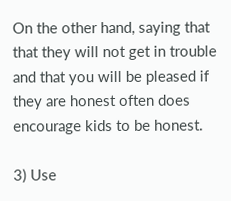On the other hand, saying that that they will not get in trouble and that you will be pleased if they are honest often does encourage kids to be honest.

3) Use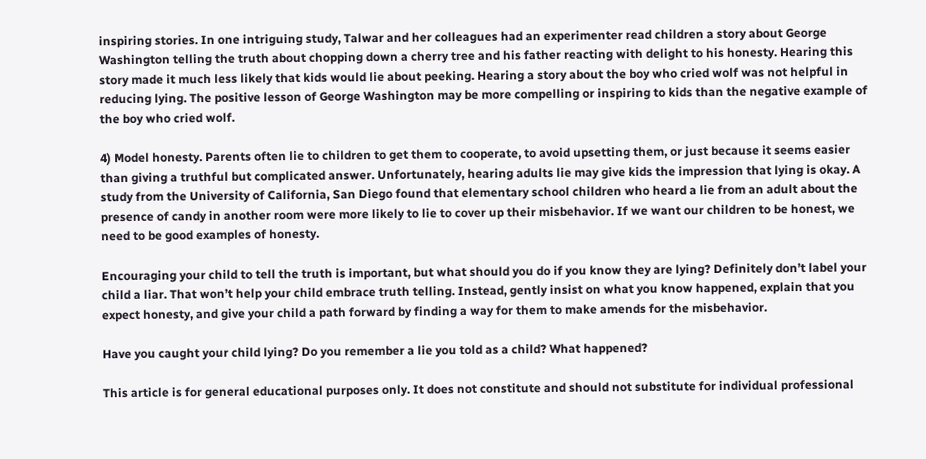inspiring stories. In one intriguing study, Talwar and her colleagues had an experimenter read children a story about George Washington telling the truth about chopping down a cherry tree and his father reacting with delight to his honesty. Hearing this story made it much less likely that kids would lie about peeking. Hearing a story about the boy who cried wolf was not helpful in reducing lying. The positive lesson of George Washington may be more compelling or inspiring to kids than the negative example of the boy who cried wolf.

4) Model honesty. Parents often lie to children to get them to cooperate, to avoid upsetting them, or just because it seems easier than giving a truthful but complicated answer. Unfortunately, hearing adults lie may give kids the impression that lying is okay. A study from the University of California, San Diego found that elementary school children who heard a lie from an adult about the presence of candy in another room were more likely to lie to cover up their misbehavior. If we want our children to be honest, we need to be good examples of honesty.

Encouraging your child to tell the truth is important, but what should you do if you know they are lying? Definitely don’t label your child a liar. That won’t help your child embrace truth telling. Instead, gently insist on what you know happened, explain that you expect honesty, and give your child a path forward by finding a way for them to make amends for the misbehavior.

Have you caught your child lying? Do you remember a lie you told as a child? What happened?

This article is for general educational purposes only. It does not constitute and should not substitute for individual professional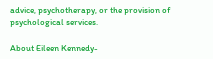advice, psychotherapy, or the provision of psychological services.

About Eileen Kennedy-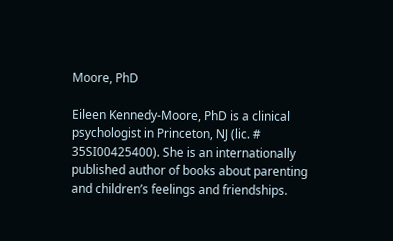Moore, PhD

Eileen Kennedy-Moore, PhD is a clinical psychologist in Princeton, NJ (lic. # 35SI00425400). She is an internationally published author of books about parenting and children’s feelings and friendships.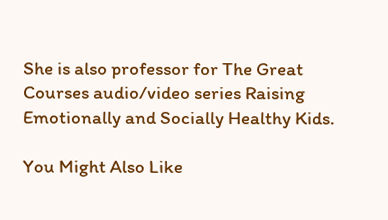She is also professor for The Great Courses audio/video series Raising Emotionally and Socially Healthy Kids.

You Might Also Like